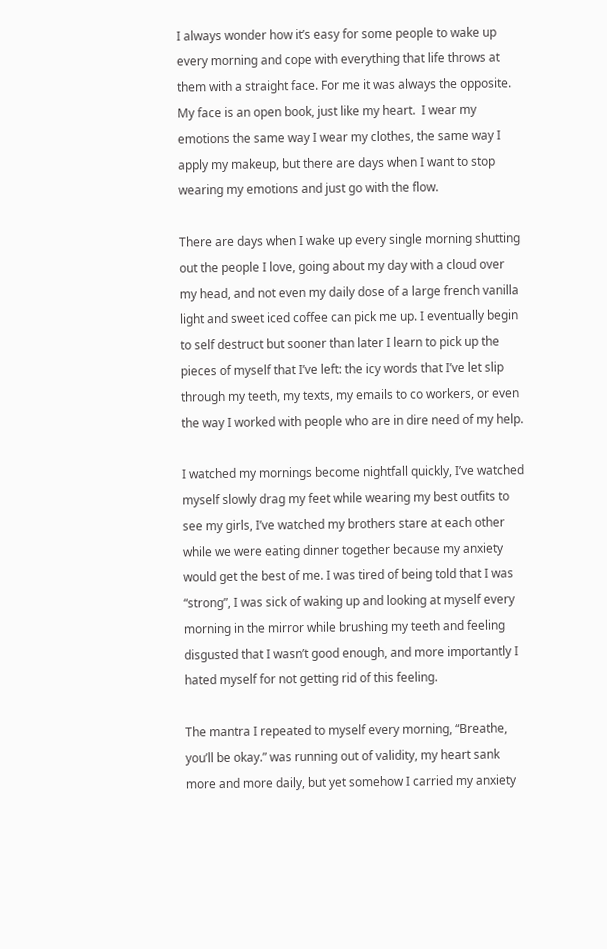I always wonder how it’s easy for some people to wake up every morning and cope with everything that life throws at them with a straight face. For me it was always the opposite. My face is an open book, just like my heart.  I wear my emotions the same way I wear my clothes, the same way I apply my makeup, but there are days when I want to stop wearing my emotions and just go with the flow.

There are days when I wake up every single morning shutting out the people I love, going about my day with a cloud over my head, and not even my daily dose of a large french vanilla light and sweet iced coffee can pick me up. I eventually begin to self destruct but sooner than later I learn to pick up the pieces of myself that I’ve left: the icy words that I’ve let slip through my teeth, my texts, my emails to co workers, or even the way I worked with people who are in dire need of my help.

I watched my mornings become nightfall quickly, I’ve watched myself slowly drag my feet while wearing my best outfits to see my girls, I’ve watched my brothers stare at each other  while we were eating dinner together because my anxiety would get the best of me. I was tired of being told that I was “strong”, I was sick of waking up and looking at myself every morning in the mirror while brushing my teeth and feeling disgusted that I wasn’t good enough, and more importantly I hated myself for not getting rid of this feeling.

The mantra I repeated to myself every morning, “Breathe, you’ll be okay.” was running out of validity, my heart sank more and more daily, but yet somehow I carried my anxiety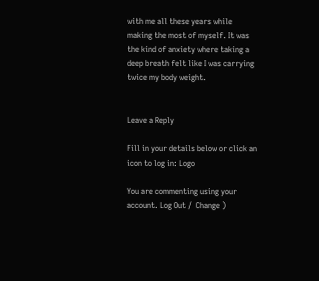with me all these years while making the most of myself. It was the kind of anxiety where taking a deep breath felt like I was carrying twice my body weight.


Leave a Reply

Fill in your details below or click an icon to log in: Logo

You are commenting using your account. Log Out /  Change )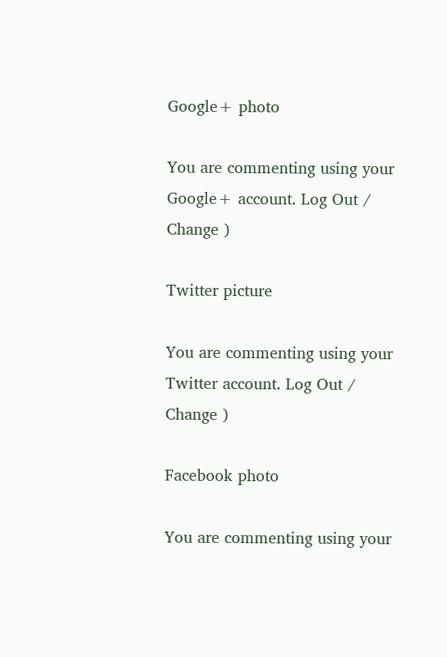Google+ photo

You are commenting using your Google+ account. Log Out /  Change )

Twitter picture

You are commenting using your Twitter account. Log Out /  Change )

Facebook photo

You are commenting using your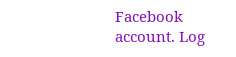Facebook account. Log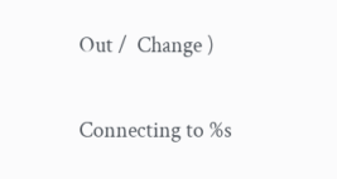Out /  Change )


Connecting to %s